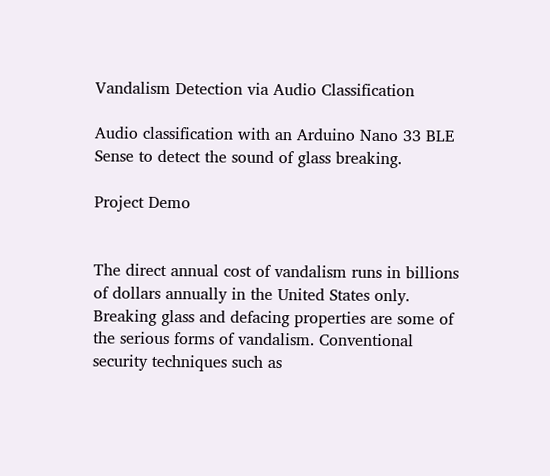Vandalism Detection via Audio Classification

Audio classification with an Arduino Nano 33 BLE Sense to detect the sound of glass breaking.

Project Demo


The direct annual cost of vandalism runs in billions of dollars annually in the United States only. Breaking glass and defacing properties are some of the serious forms of vandalism. Conventional security techniques such as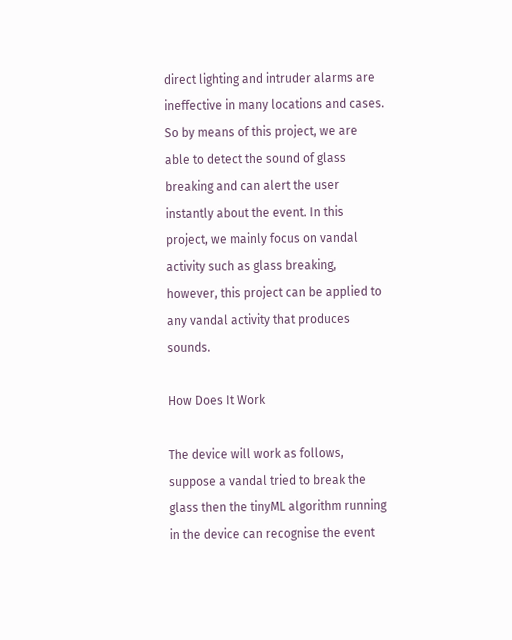direct lighting and intruder alarms are ineffective in many locations and cases. So by means of this project, we are able to detect the sound of glass breaking and can alert the user instantly about the event. In this project, we mainly focus on vandal activity such as glass breaking, however, this project can be applied to any vandal activity that produces sounds.

How Does It Work

The device will work as follows, suppose a vandal tried to break the glass then the tinyML algorithm running in the device can recognise the event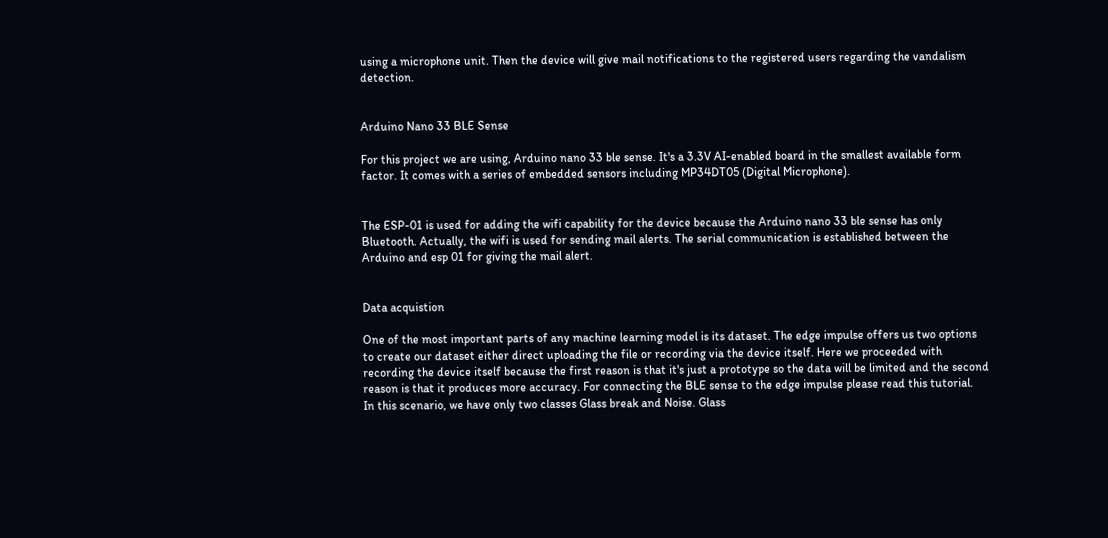using a microphone unit. Then the device will give mail notifications to the registered users regarding the vandalism detection.


Arduino Nano 33 BLE Sense

For this project we are using, Arduino nano 33 ble sense. It's a 3.3V AI-enabled board in the smallest available form factor. It comes with a series of embedded sensors including MP34DT05 (Digital Microphone).


The ESP-01 is used for adding the wifi capability for the device because the Arduino nano 33 ble sense has only Bluetooth. Actually, the wifi is used for sending mail alerts. The serial communication is established between the Arduino and esp 01 for giving the mail alert.


Data acquistion

One of the most important parts of any machine learning model is its dataset. The edge impulse offers us two options to create our dataset either direct uploading the file or recording via the device itself. Here we proceeded with recording the device itself because the first reason is that it's just a prototype so the data will be limited and the second reason is that it produces more accuracy. For connecting the BLE sense to the edge impulse please read this tutorial.
In this scenario, we have only two classes Glass break and Noise. Glass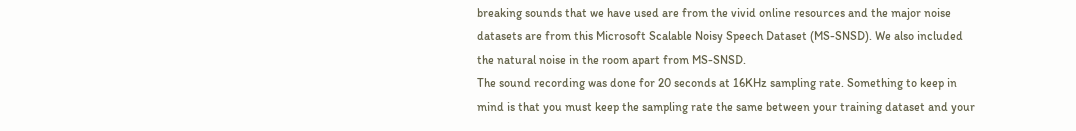breaking sounds that we have used are from the vivid online resources and the major noise datasets are from this Microsoft Scalable Noisy Speech Dataset (MS-SNSD). We also included the natural noise in the room apart from MS-SNSD.
The sound recording was done for 20 seconds at 16KHz sampling rate. Something to keep in mind is that you must keep the sampling rate the same between your training dataset and your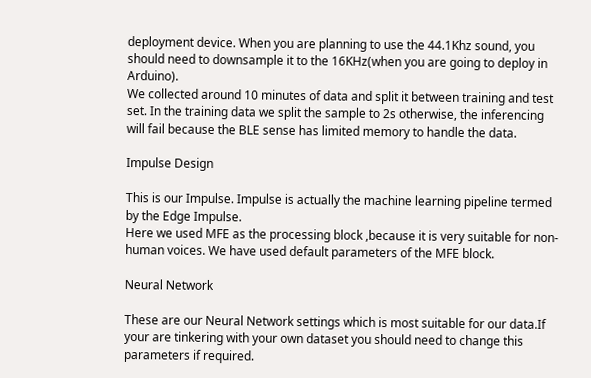deployment device. When you are planning to use the 44.1Khz sound, you should need to downsample it to the 16KHz(when you are going to deploy in Arduino).
We collected around 10 minutes of data and split it between training and test set. In the training data we split the sample to 2s otherwise, the inferencing will fail because the BLE sense has limited memory to handle the data.

Impulse Design

This is our Impulse. Impulse is actually the machine learning pipeline termed by the Edge Impulse.
Here we used MFE as the processing block ,because it is very suitable for non-human voices. We have used default parameters of the MFE block.

Neural Network

These are our Neural Network settings which is most suitable for our data.If your are tinkering with your own dataset you should need to change this parameters if required.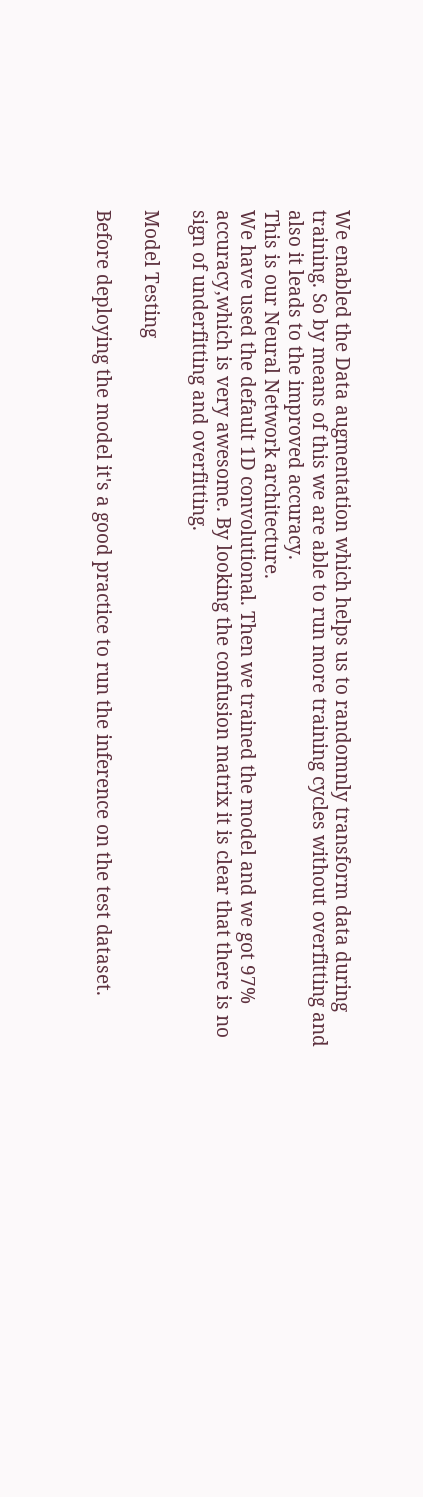We enabled the Data augmentation which helps us to randomnly transform data during training. So by means of this we are able to run more training cycles without overfitting and also it leads to the improved accuracy.
This is our Neural Network architecture.
We have used the default 1D convolutional. Then we trained the model and we got 97% accuracy,which is very awesome. By looking the confusion matrix it is clear that there is no sign of underfitting and overfitting.

Model Testing

Before deploying the model it's a good practice to run the inference on the test dataset.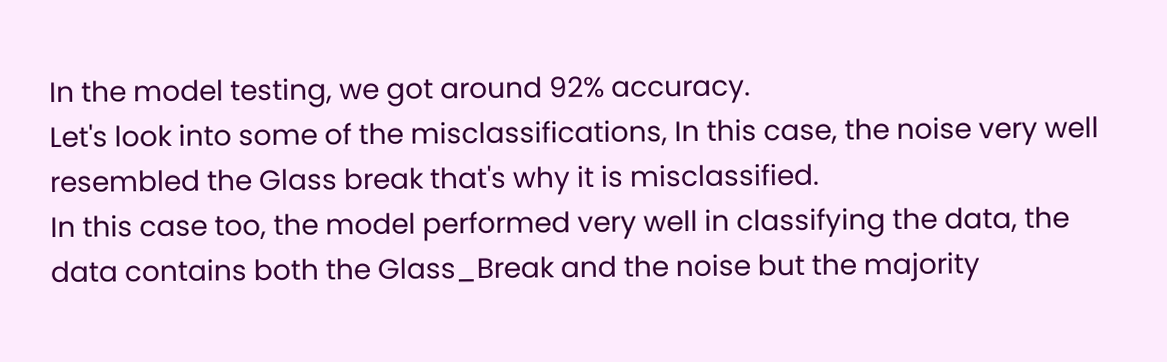In the model testing, we got around 92% accuracy.
Let's look into some of the misclassifications, In this case, the noise very well resembled the Glass break that's why it is misclassified.
In this case too, the model performed very well in classifying the data, the data contains both the Glass_Break and the noise but the majority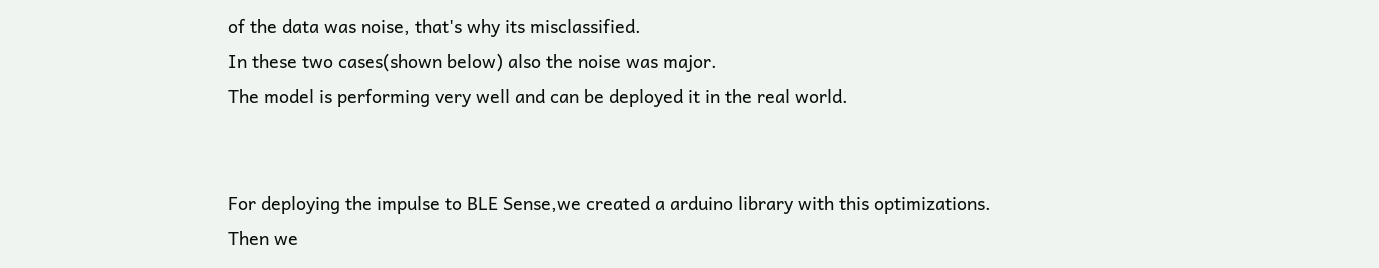of the data was noise, that's why its misclassified.
In these two cases(shown below) also the noise was major.
The model is performing very well and can be deployed it in the real world.


For deploying the impulse to BLE Sense,we created a arduino library with this optimizations.
Then we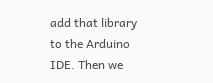add that library to the Arduino IDE. Then we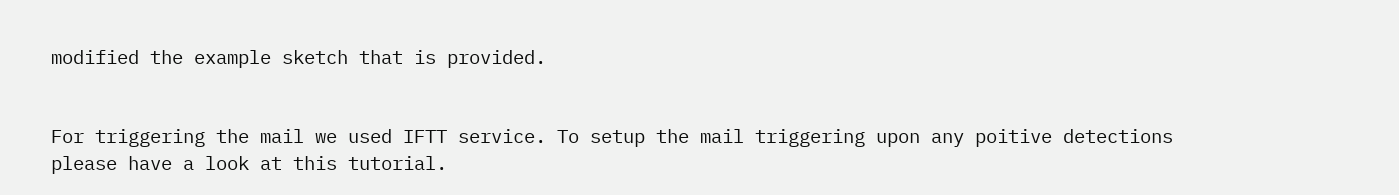modified the example sketch that is provided.


For triggering the mail we used IFTT service. To setup the mail triggering upon any poitive detections please have a look at this tutorial.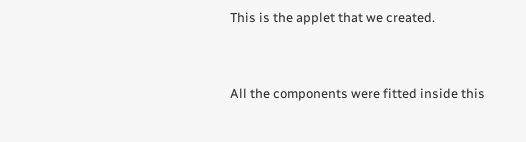This is the applet that we created.


All the components were fitted inside this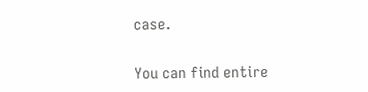case.


You can find entire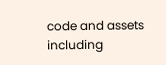code and assets including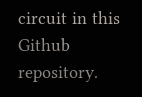circuit in this Github repository.